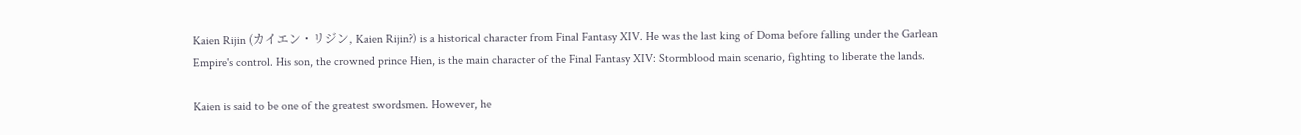Kaien Rijin (カイエン・リジン, Kaien Rijin?) is a historical character from Final Fantasy XIV. He was the last king of Doma before falling under the Garlean Empire's control. His son, the crowned prince Hien, is the main character of the Final Fantasy XIV: Stormblood main scenario, fighting to liberate the lands.

Kaien is said to be one of the greatest swordsmen. However, he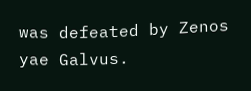was defeated by Zenos yae Galvus.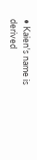• Kaien's name is derived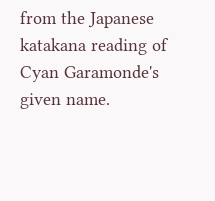from the Japanese katakana reading of Cyan Garamonde's given name.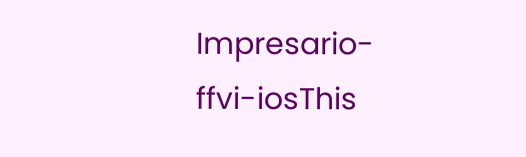Impresario-ffvi-iosThis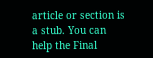article or section is a stub. You can help the Final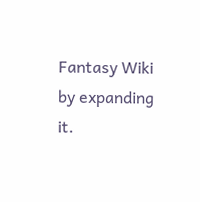Fantasy Wiki by expanding it.